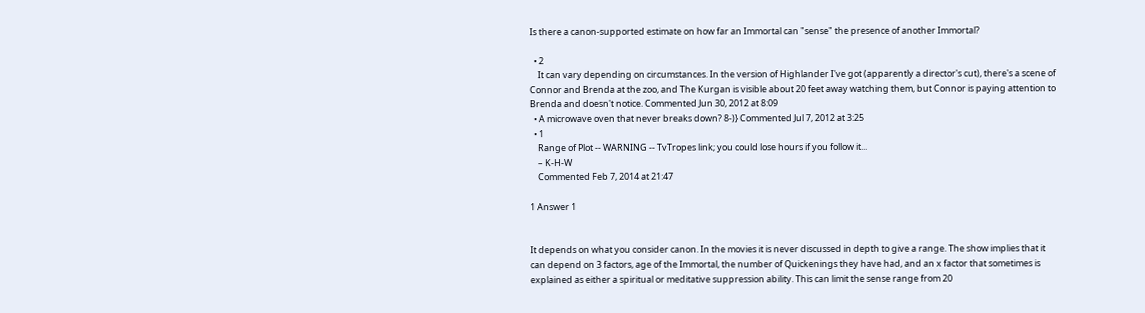Is there a canon-supported estimate on how far an Immortal can "sense" the presence of another Immortal?

  • 2
    It can vary depending on circumstances. In the version of Highlander I've got (apparently a director's cut), there's a scene of Connor and Brenda at the zoo, and The Kurgan is visible about 20 feet away watching them, but Connor is paying attention to Brenda and doesn't notice. Commented Jun 30, 2012 at 8:09
  • A microwave oven that never breaks down? 8-)} Commented Jul 7, 2012 at 3:25
  • 1
    Range of Plot -- WARNING -- TvTropes link; you could lose hours if you follow it...
    – K-H-W
    Commented Feb 7, 2014 at 21:47

1 Answer 1


It depends on what you consider canon. In the movies it is never discussed in depth to give a range. The show implies that it can depend on 3 factors, age of the Immortal, the number of Quickenings they have had, and an x factor that sometimes is explained as either a spiritual or meditative suppression ability. This can limit the sense range from 20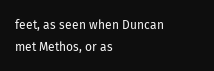feet, as seen when Duncan met Methos, or as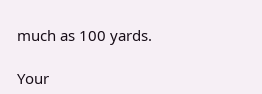much as 100 yards.

Your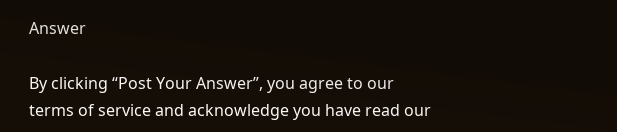Answer

By clicking “Post Your Answer”, you agree to our terms of service and acknowledge you have read our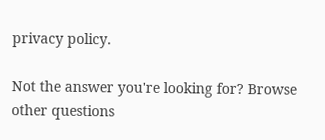privacy policy.

Not the answer you're looking for? Browse other questions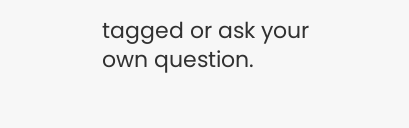tagged or ask your own question.